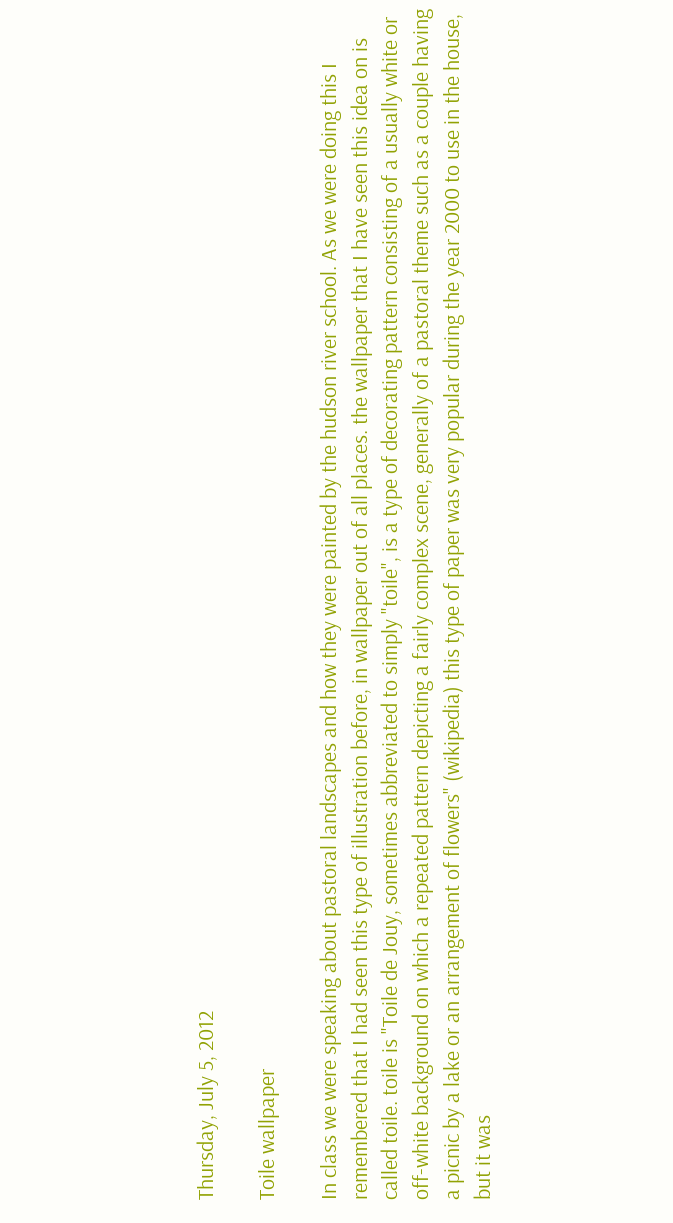Thursday, July 5, 2012

Toile wallpaper

In class we were speaking about pastoral landscapes and how they were painted by the hudson river school. As we were doing this I remembered that I had seen this type of illustration before, in wallpaper out of all places. the wallpaper that I have seen this idea on is called toile. toile is "Toile de Jouy, sometimes abbreviated to simply "toile", is a type of decorating pattern consisting of a usually white or off-white background on which a repeated pattern depicting a fairly complex scene, generally of a pastoral theme such as a couple having a picnic by a lake or an arrangement of flowers" (wikipedia) this type of paper was very popular during the year 2000 to use in the house, but it was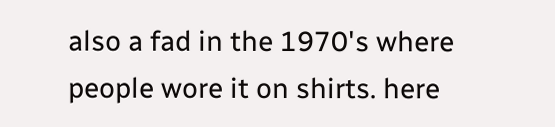also a fad in the 1970's where people wore it on shirts. here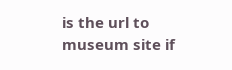is the url to museum site if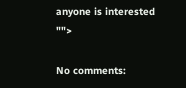anyone is interested "">

No comments: